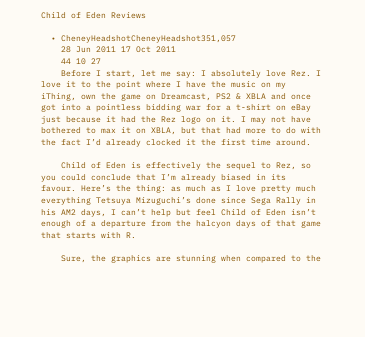Child of Eden Reviews

  • CheneyHeadshotCheneyHeadshot351,057
    28 Jun 2011 17 Oct 2011
    44 10 27
    Before I start, let me say: I absolutely love Rez. I love it to the point where I have the music on my iThing, own the game on Dreamcast, PS2 & XBLA and once got into a pointless bidding war for a t-shirt on eBay just because it had the Rez logo on it. I may not have bothered to max it on XBLA, but that had more to do with the fact I’d already clocked it the first time around.

    Child of Eden is effectively the sequel to Rez, so you could conclude that I’m already biased in its favour. Here’s the thing: as much as I love pretty much everything Tetsuya Mizuguchi’s done since Sega Rally in his AM2 days, I can’t help but feel Child of Eden isn’t enough of a departure from the halcyon days of that game that starts with R.

    Sure, the graphics are stunning when compared to the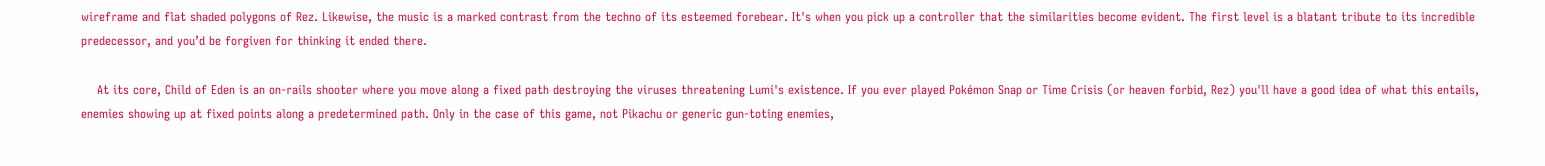wireframe and flat shaded polygons of Rez. Likewise, the music is a marked contrast from the techno of its esteemed forebear. It's when you pick up a controller that the similarities become evident. The first level is a blatant tribute to its incredible predecessor, and you’d be forgiven for thinking it ended there.

    At its core, Child of Eden is an on-rails shooter where you move along a fixed path destroying the viruses threatening Lumi's existence. If you ever played Pokémon Snap or Time Crisis (or heaven forbid, Rez) you'll have a good idea of what this entails, enemies showing up at fixed points along a predetermined path. Only in the case of this game, not Pikachu or generic gun-toting enemies,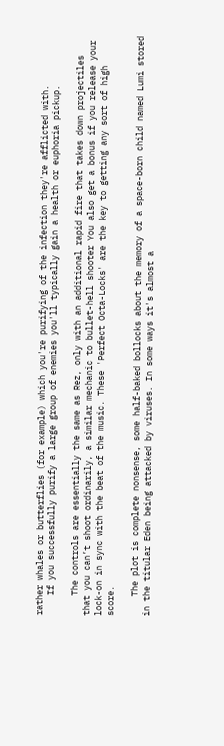rather whales or butterflies (for example) which you're purifying of the infection they're afflicted with.
    If you successfully purify a large group of enemies you'll typically gain a health or euphoria pickup.

    The controls are essentially the same as Rez, only with an additional rapid fire that takes down projectiles that you can’t shoot ordinarily, a similar mechanic to bullet-hell shooter You also get a bonus if you release your lock-on in sync with the beat of the music. These 'Perfect Octa-Locks' are the key to getting any sort of high score.

    The plot is complete nonsense, some half-baked bollocks about the memory of a space-born child named Lumi stored in the titular Eden being attacked by viruses. In some ways it's almost a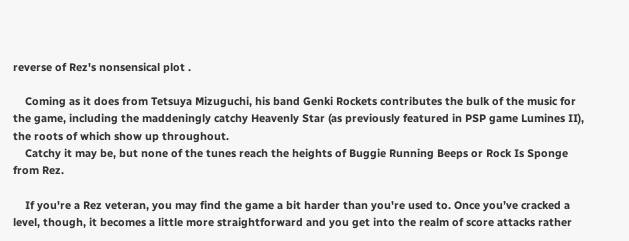reverse of Rez's nonsensical plot .

    Coming as it does from Tetsuya Mizuguchi, his band Genki Rockets contributes the bulk of the music for the game, including the maddeningly catchy Heavenly Star (as previously featured in PSP game Lumines II), the roots of which show up throughout.
    Catchy it may be, but none of the tunes reach the heights of Buggie Running Beeps or Rock Is Sponge from Rez.

    If you're a Rez veteran, you may find the game a bit harder than you're used to. Once you’ve cracked a level, though, it becomes a little more straightforward and you get into the realm of score attacks rather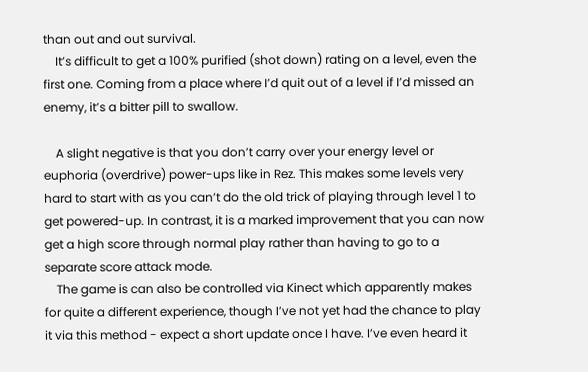than out and out survival.
    It’s difficult to get a 100% purified (shot down) rating on a level, even the first one. Coming from a place where I’d quit out of a level if I’d missed an enemy, it’s a bitter pill to swallow.

    A slight negative is that you don’t carry over your energy level or euphoria (overdrive) power-ups like in Rez. This makes some levels very hard to start with as you can’t do the old trick of playing through level 1 to get powered-up. In contrast, it is a marked improvement that you can now get a high score through normal play rather than having to go to a separate score attack mode.
    The game is can also be controlled via Kinect which apparently makes for quite a different experience, though I’ve not yet had the chance to play it via this method - expect a short update once I have. I’ve even heard it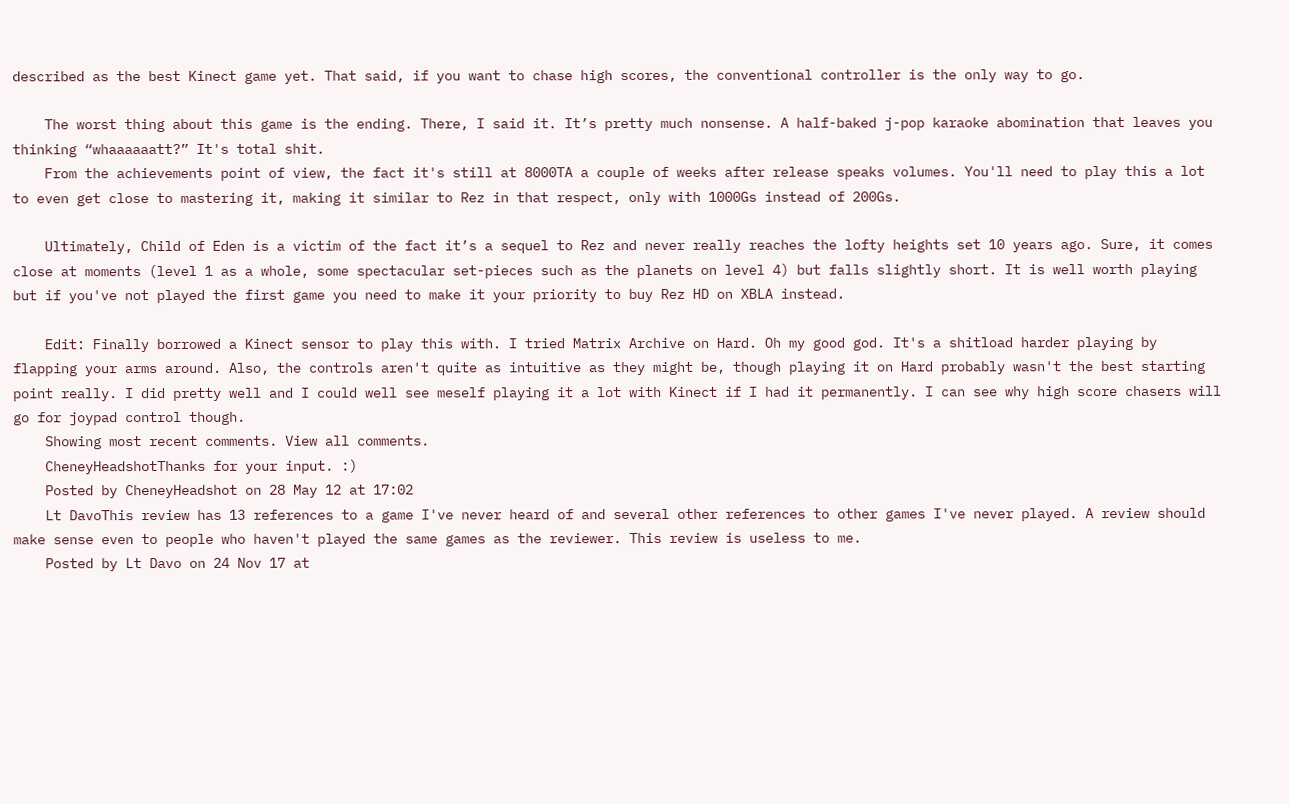described as the best Kinect game yet. That said, if you want to chase high scores, the conventional controller is the only way to go.

    The worst thing about this game is the ending. There, I said it. It’s pretty much nonsense. A half-baked j-pop karaoke abomination that leaves you thinking “whaaaaaatt?” It's total shit.
    From the achievements point of view, the fact it's still at 8000TA a couple of weeks after release speaks volumes. You'll need to play this a lot to even get close to mastering it, making it similar to Rez in that respect, only with 1000Gs instead of 200Gs.

    Ultimately, Child of Eden is a victim of the fact it’s a sequel to Rez and never really reaches the lofty heights set 10 years ago. Sure, it comes close at moments (level 1 as a whole, some spectacular set-pieces such as the planets on level 4) but falls slightly short. It is well worth playing but if you've not played the first game you need to make it your priority to buy Rez HD on XBLA instead.

    Edit: Finally borrowed a Kinect sensor to play this with. I tried Matrix Archive on Hard. Oh my good god. It's a shitload harder playing by flapping your arms around. Also, the controls aren't quite as intuitive as they might be, though playing it on Hard probably wasn't the best starting point really. I did pretty well and I could well see meself playing it a lot with Kinect if I had it permanently. I can see why high score chasers will go for joypad control though.
    Showing most recent comments. View all comments.
    CheneyHeadshotThanks for your input. :)
    Posted by CheneyHeadshot on 28 May 12 at 17:02
    Lt DavoThis review has 13 references to a game I've never heard of and several other references to other games I've never played. A review should make sense even to people who haven't played the same games as the reviewer. This review is useless to me.
    Posted by Lt Davo on 24 Nov 17 at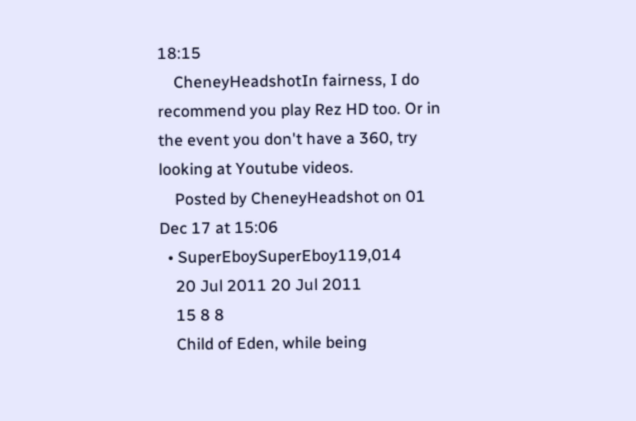18:15
    CheneyHeadshotIn fairness, I do recommend you play Rez HD too. Or in the event you don't have a 360, try looking at Youtube videos.
    Posted by CheneyHeadshot on 01 Dec 17 at 15:06
  • SuperEboySuperEboy119,014
    20 Jul 2011 20 Jul 2011
    15 8 8
    Child of Eden, while being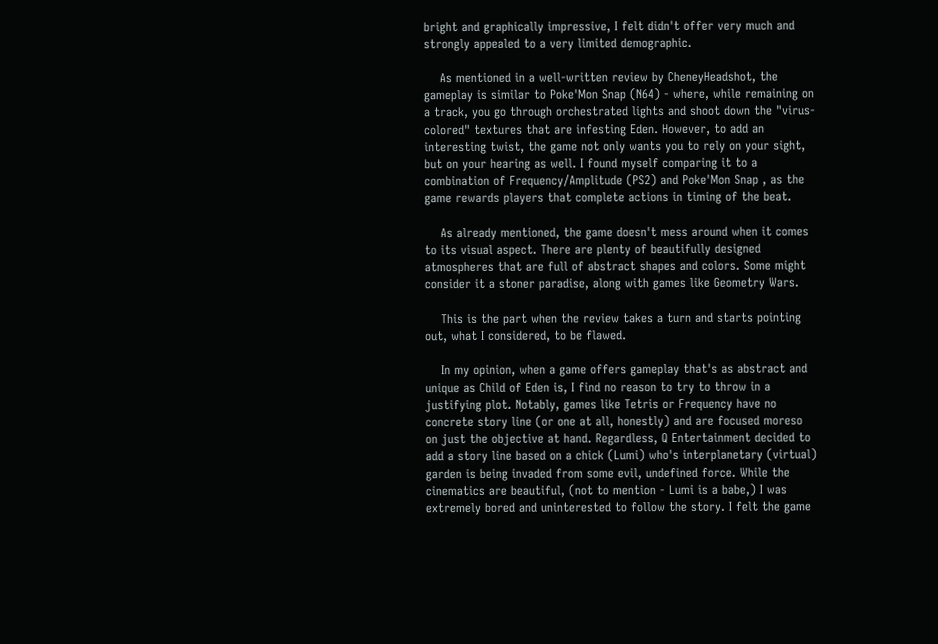bright and graphically impressive, I felt didn't offer very much and strongly appealed to a very limited demographic.

    As mentioned in a well-written review by CheneyHeadshot, the gameplay is similar to Poke'Mon Snap (N64) - where, while remaining on a track, you go through orchestrated lights and shoot down the "virus-colored" textures that are infesting Eden. However, to add an interesting twist, the game not only wants you to rely on your sight, but on your hearing as well. I found myself comparing it to a combination of Frequency/Amplitude (PS2) and Poke'Mon Snap , as the game rewards players that complete actions in timing of the beat.

    As already mentioned, the game doesn't mess around when it comes to its visual aspect. There are plenty of beautifully designed atmospheres that are full of abstract shapes and colors. Some might consider it a stoner paradise, along with games like Geometry Wars.

    This is the part when the review takes a turn and starts pointing out, what I considered, to be flawed.

    In my opinion, when a game offers gameplay that's as abstract and unique as Child of Eden is, I find no reason to try to throw in a justifying plot. Notably, games like Tetris or Frequency have no concrete story line (or one at all, honestly) and are focused moreso on just the objective at hand. Regardless, Q Entertainment decided to add a story line based on a chick (Lumi) who's interplanetary (virtual) garden is being invaded from some evil, undefined force. While the cinematics are beautiful, (not to mention - Lumi is a babe,) I was extremely bored and uninterested to follow the story. I felt the game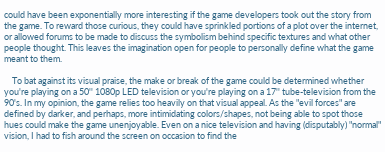could have been exponentially more interesting if the game developers took out the story from the game. To reward those curious, they could have sprinkled portions of a plot over the internet, or allowed forums to be made to discuss the symbolism behind specific textures and what other people thought. This leaves the imagination open for people to personally define what the game meant to them.

    To bat against its visual praise, the make or break of the game could be determined whether you're playing on a 50'' 1080p LED television or you're playing on a 17'' tube-television from the 90's. In my opinion, the game relies too heavily on that visual appeal. As the "evil forces" are defined by darker, and perhaps, more intimidating colors/shapes, not being able to spot those hues could make the game unenjoyable. Even on a nice television and having (disputably) "normal" vision, I had to fish around the screen on occasion to find the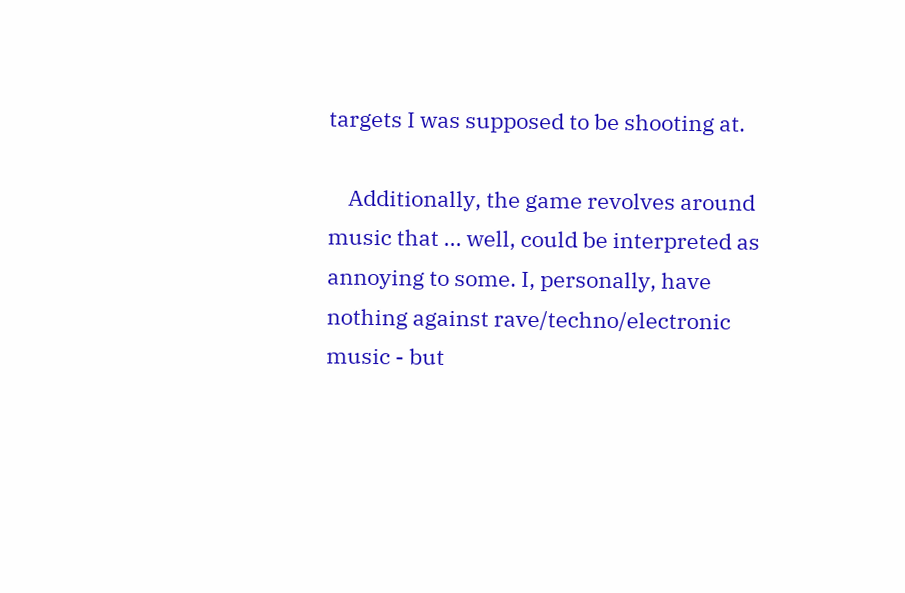targets I was supposed to be shooting at.

    Additionally, the game revolves around music that ... well, could be interpreted as annoying to some. I, personally, have nothing against rave/techno/electronic music - but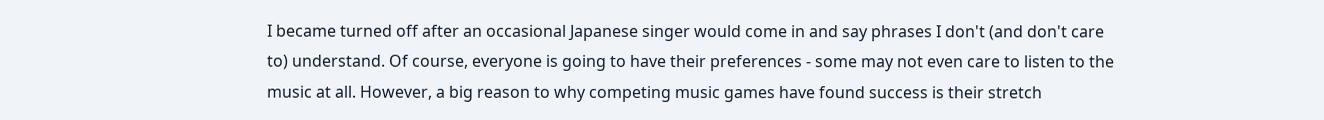I became turned off after an occasional Japanese singer would come in and say phrases I don't (and don't care to) understand. Of course, everyone is going to have their preferences - some may not even care to listen to the music at all. However, a big reason to why competing music games have found success is their stretch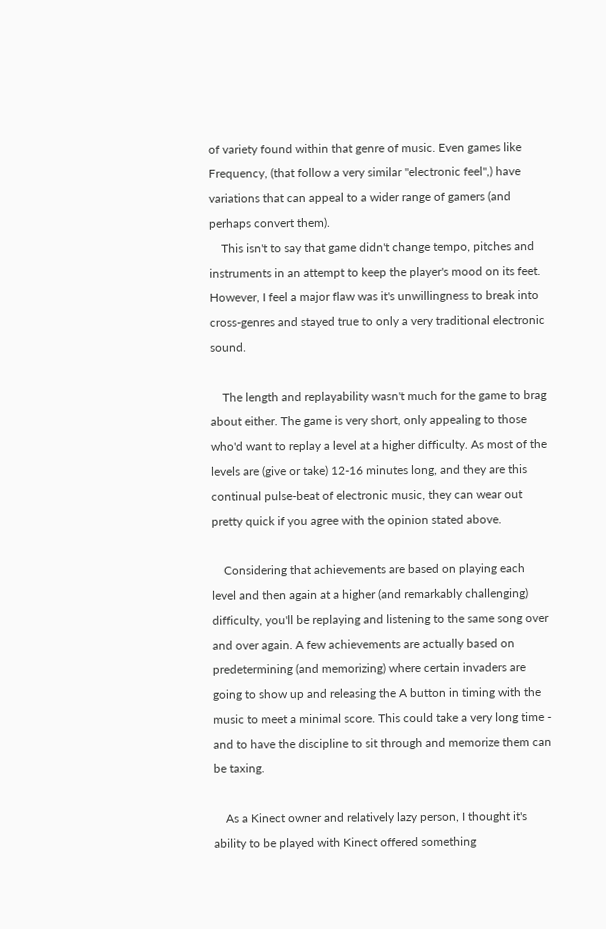of variety found within that genre of music. Even games like Frequency, (that follow a very similar "electronic feel",) have variations that can appeal to a wider range of gamers (and perhaps convert them).
    This isn't to say that game didn't change tempo, pitches and instruments in an attempt to keep the player's mood on its feet. However, I feel a major flaw was it's unwillingness to break into cross-genres and stayed true to only a very traditional electronic sound.

    The length and replayability wasn't much for the game to brag about either. The game is very short, only appealing to those who'd want to replay a level at a higher difficulty. As most of the levels are (give or take) 12-16 minutes long, and they are this continual pulse-beat of electronic music, they can wear out pretty quick if you agree with the opinion stated above.

    Considering that achievements are based on playing each level and then again at a higher (and remarkably challenging) difficulty, you'll be replaying and listening to the same song over and over again. A few achievements are actually based on predetermining (and memorizing) where certain invaders are going to show up and releasing the A button in timing with the music to meet a minimal score. This could take a very long time - and to have the discipline to sit through and memorize them can be taxing.

    As a Kinect owner and relatively lazy person, I thought it's ability to be played with Kinect offered something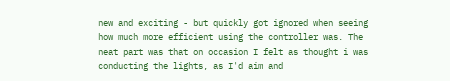new and exciting - but quickly got ignored when seeing how much more efficient using the controller was. The neat part was that on occasion I felt as thought i was conducting the lights, as I'd aim and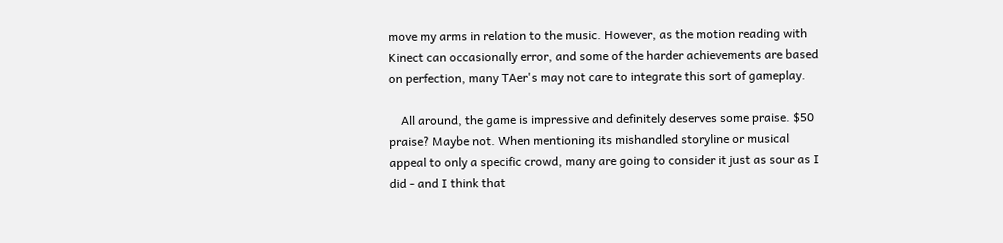move my arms in relation to the music. However, as the motion reading with Kinect can occasionally error, and some of the harder achievements are based on perfection, many TAer's may not care to integrate this sort of gameplay.

    All around, the game is impressive and definitely deserves some praise. $50 praise? Maybe not. When mentioning its mishandled storyline or musical appeal to only a specific crowd, many are going to consider it just as sour as I did - and I think that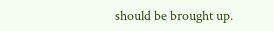should be brought up.